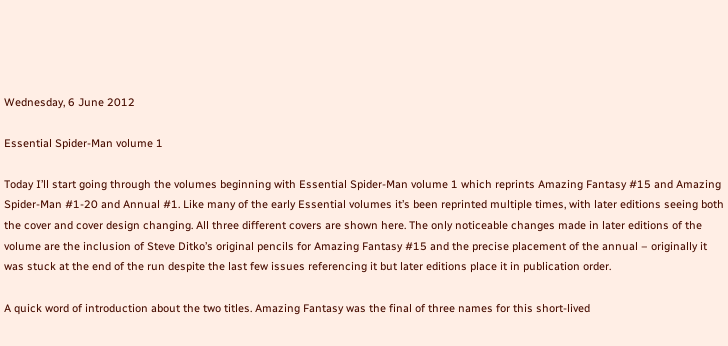Wednesday, 6 June 2012

Essential Spider-Man volume 1

Today I’ll start going through the volumes beginning with Essential Spider-Man volume 1 which reprints Amazing Fantasy #15 and Amazing Spider-Man #1-20 and Annual #1. Like many of the early Essential volumes it’s been reprinted multiple times, with later editions seeing both the cover and cover design changing. All three different covers are shown here. The only noticeable changes made in later editions of the volume are the inclusion of Steve Ditko’s original pencils for Amazing Fantasy #15 and the precise placement of the annual – originally it was stuck at the end of the run despite the last few issues referencing it but later editions place it in publication order.

A quick word of introduction about the two titles. Amazing Fantasy was the final of three names for this short-lived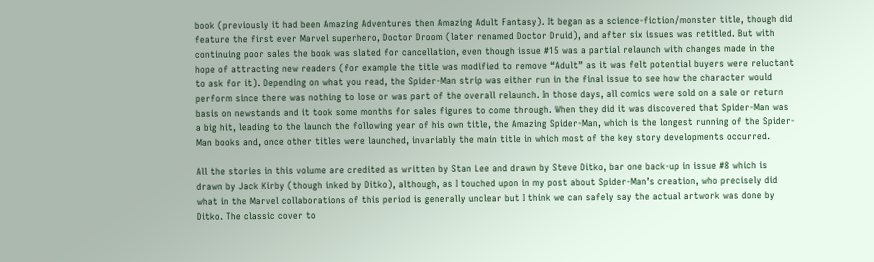book (previously it had been Amazing Adventures then Amazing Adult Fantasy). It began as a science-fiction/monster title, though did feature the first ever Marvel superhero, Doctor Droom (later renamed Doctor Druid), and after six issues was retitled. But with continuing poor sales the book was slated for cancellation, even though issue #15 was a partial relaunch with changes made in the hope of attracting new readers (for example the title was modified to remove “Adult” as it was felt potential buyers were reluctant to ask for it). Depending on what you read, the Spider-Man strip was either run in the final issue to see how the character would perform since there was nothing to lose or was part of the overall relaunch. In those days, all comics were sold on a sale or return basis on newstands and it took some months for sales figures to come through. When they did it was discovered that Spider-Man was a big hit, leading to the launch the following year of his own title, the Amazing Spider-Man, which is the longest running of the Spider-Man books and, once other titles were launched, invariably the main title in which most of the key story developments occurred.

All the stories in this volume are credited as written by Stan Lee and drawn by Steve Ditko, bar one back-up in issue #8 which is drawn by Jack Kirby (though inked by Ditko), although, as I touched upon in my post about Spider-Man’s creation, who precisely did what in the Marvel collaborations of this period is generally unclear but I think we can safely say the actual artwork was done by Ditko. The classic cover to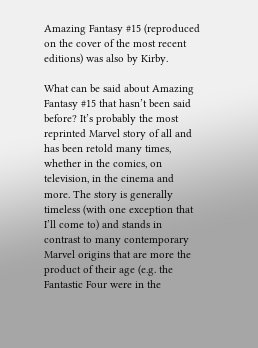Amazing Fantasy #15 (reproduced on the cover of the most recent editions) was also by Kirby.

What can be said about Amazing Fantasy #15 that hasn’t been said before? It’s probably the most reprinted Marvel story of all and has been retold many times, whether in the comics, on television, in the cinema and more. The story is generally timeless (with one exception that I’ll come to) and stands in contrast to many contemporary Marvel origins that are more the product of their age (e.g. the Fantastic Four were in the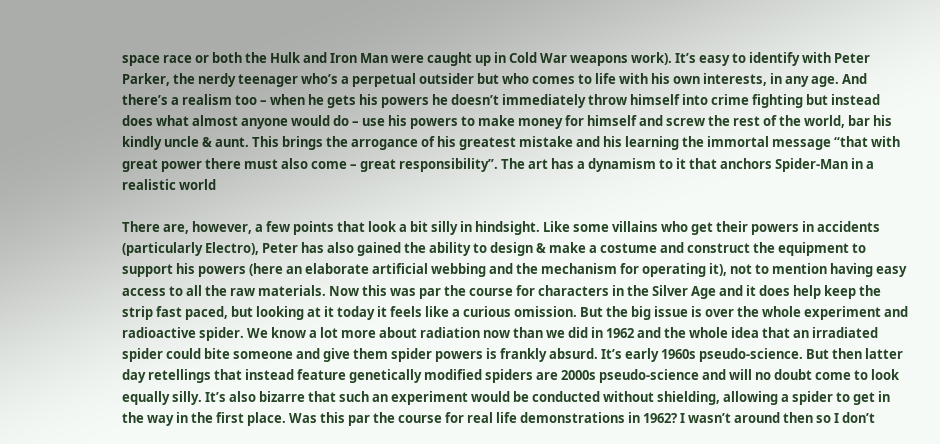space race or both the Hulk and Iron Man were caught up in Cold War weapons work). It’s easy to identify with Peter Parker, the nerdy teenager who’s a perpetual outsider but who comes to life with his own interests, in any age. And there’s a realism too – when he gets his powers he doesn’t immediately throw himself into crime fighting but instead does what almost anyone would do – use his powers to make money for himself and screw the rest of the world, bar his kindly uncle & aunt. This brings the arrogance of his greatest mistake and his learning the immortal message “that with great power there must also come – great responsibility”. The art has a dynamism to it that anchors Spider-Man in a realistic world

There are, however, a few points that look a bit silly in hindsight. Like some villains who get their powers in accidents (particularly Electro), Peter has also gained the ability to design & make a costume and construct the equipment to support his powers (here an elaborate artificial webbing and the mechanism for operating it), not to mention having easy access to all the raw materials. Now this was par the course for characters in the Silver Age and it does help keep the strip fast paced, but looking at it today it feels like a curious omission. But the big issue is over the whole experiment and radioactive spider. We know a lot more about radiation now than we did in 1962 and the whole idea that an irradiated spider could bite someone and give them spider powers is frankly absurd. It’s early 1960s pseudo-science. But then latter day retellings that instead feature genetically modified spiders are 2000s pseudo-science and will no doubt come to look equally silly. It’s also bizarre that such an experiment would be conducted without shielding, allowing a spider to get in the way in the first place. Was this par the course for real life demonstrations in 1962? I wasn’t around then so I don’t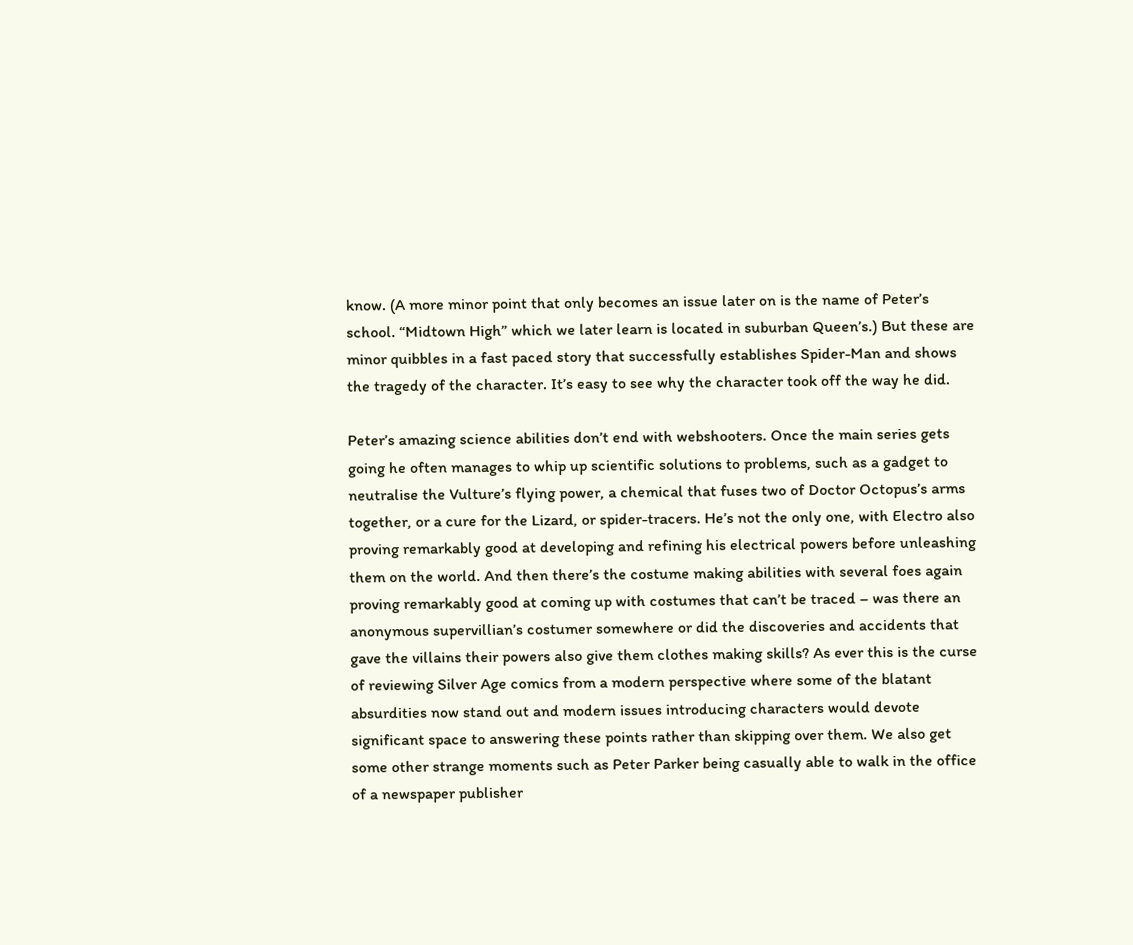know. (A more minor point that only becomes an issue later on is the name of Peter’s school. “Midtown High” which we later learn is located in suburban Queen’s.) But these are minor quibbles in a fast paced story that successfully establishes Spider-Man and shows the tragedy of the character. It’s easy to see why the character took off the way he did.

Peter’s amazing science abilities don’t end with webshooters. Once the main series gets going he often manages to whip up scientific solutions to problems, such as a gadget to neutralise the Vulture’s flying power, a chemical that fuses two of Doctor Octopus’s arms together, or a cure for the Lizard, or spider-tracers. He’s not the only one, with Electro also proving remarkably good at developing and refining his electrical powers before unleashing them on the world. And then there’s the costume making abilities with several foes again proving remarkably good at coming up with costumes that can’t be traced – was there an anonymous supervillian’s costumer somewhere or did the discoveries and accidents that gave the villains their powers also give them clothes making skills? As ever this is the curse of reviewing Silver Age comics from a modern perspective where some of the blatant absurdities now stand out and modern issues introducing characters would devote significant space to answering these points rather than skipping over them. We also get some other strange moments such as Peter Parker being casually able to walk in the office of a newspaper publisher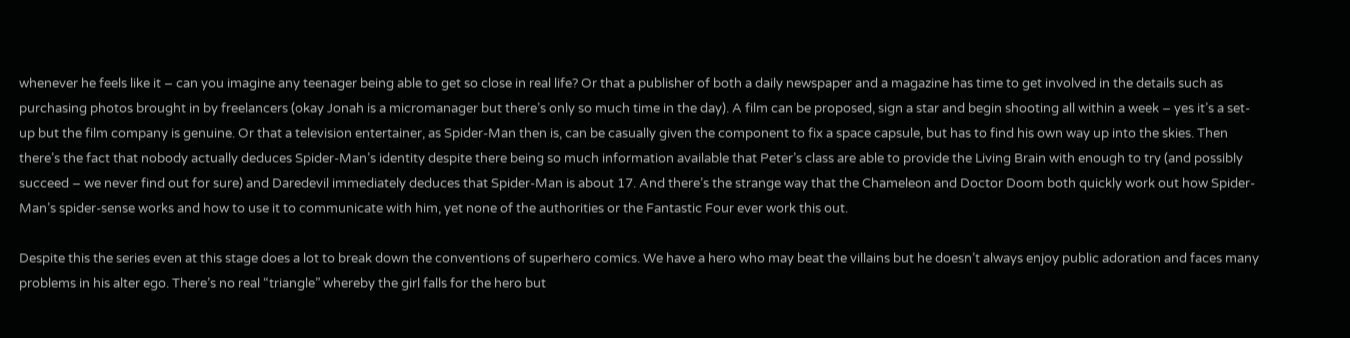whenever he feels like it – can you imagine any teenager being able to get so close in real life? Or that a publisher of both a daily newspaper and a magazine has time to get involved in the details such as purchasing photos brought in by freelancers (okay Jonah is a micromanager but there’s only so much time in the day). A film can be proposed, sign a star and begin shooting all within a week – yes it’s a set-up but the film company is genuine. Or that a television entertainer, as Spider-Man then is, can be casually given the component to fix a space capsule, but has to find his own way up into the skies. Then there’s the fact that nobody actually deduces Spider-Man’s identity despite there being so much information available that Peter’s class are able to provide the Living Brain with enough to try (and possibly succeed – we never find out for sure) and Daredevil immediately deduces that Spider-Man is about 17. And there’s the strange way that the Chameleon and Doctor Doom both quickly work out how Spider-Man’s spider-sense works and how to use it to communicate with him, yet none of the authorities or the Fantastic Four ever work this out.

Despite this the series even at this stage does a lot to break down the conventions of superhero comics. We have a hero who may beat the villains but he doesn’t always enjoy public adoration and faces many problems in his alter ego. There’s no real “triangle” whereby the girl falls for the hero but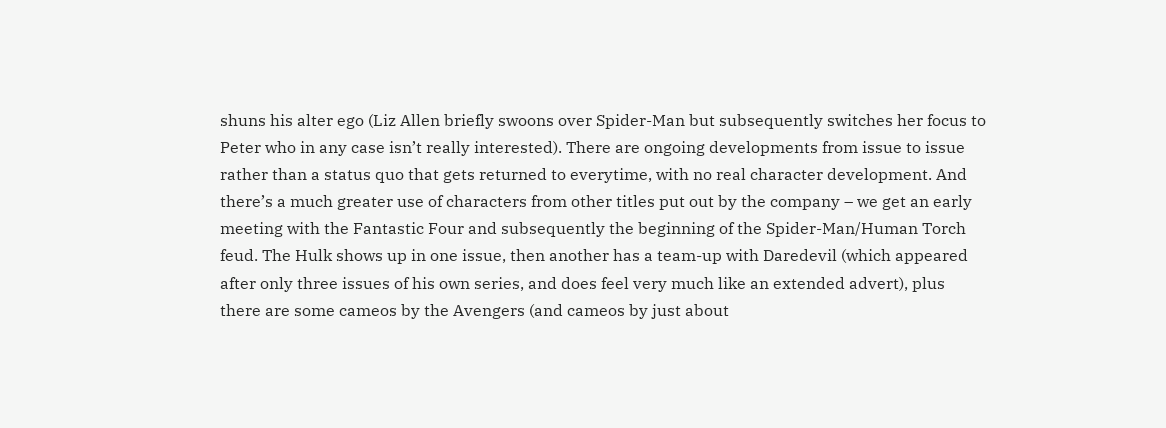shuns his alter ego (Liz Allen briefly swoons over Spider-Man but subsequently switches her focus to Peter who in any case isn’t really interested). There are ongoing developments from issue to issue rather than a status quo that gets returned to everytime, with no real character development. And there’s a much greater use of characters from other titles put out by the company – we get an early meeting with the Fantastic Four and subsequently the beginning of the Spider-Man/Human Torch feud. The Hulk shows up in one issue, then another has a team-up with Daredevil (which appeared after only three issues of his own series, and does feel very much like an extended advert), plus there are some cameos by the Avengers (and cameos by just about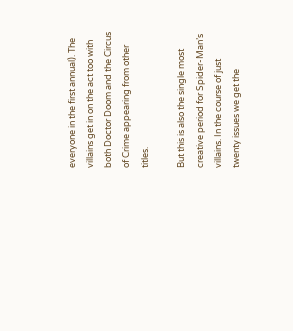everyone in the first annual). The villains get in on the act too with both Doctor Doom and the Circus of Crime appearing from other titles.

But this is also the single most creative period for Spider-Man’s villains. In the course of just twenty issues we get the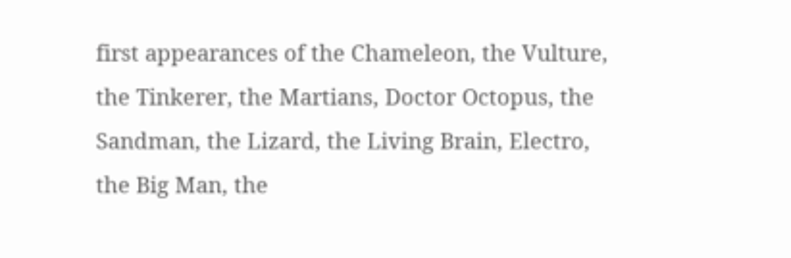first appearances of the Chameleon, the Vulture, the Tinkerer, the Martians, Doctor Octopus, the Sandman, the Lizard, the Living Brain, Electro, the Big Man, the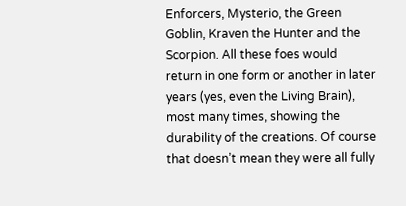Enforcers, Mysterio, the Green Goblin, Kraven the Hunter and the Scorpion. All these foes would return in one form or another in later years (yes, even the Living Brain), most many times, showing the durability of the creations. Of course that doesn’t mean they were all fully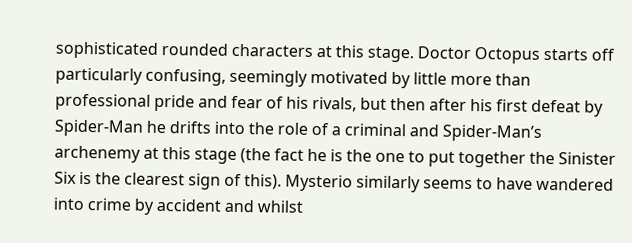sophisticated rounded characters at this stage. Doctor Octopus starts off particularly confusing, seemingly motivated by little more than professional pride and fear of his rivals, but then after his first defeat by Spider-Man he drifts into the role of a criminal and Spider-Man’s archenemy at this stage (the fact he is the one to put together the Sinister Six is the clearest sign of this). Mysterio similarly seems to have wandered into crime by accident and whilst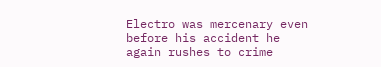Electro was mercenary even before his accident he again rushes to crime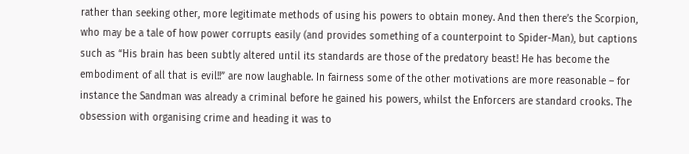rather than seeking other, more legitimate methods of using his powers to obtain money. And then there’s the Scorpion, who may be a tale of how power corrupts easily (and provides something of a counterpoint to Spider-Man), but captions such as “His brain has been subtly altered until its standards are those of the predatory beast! He has become the embodiment of all that is evil!!” are now laughable. In fairness some of the other motivations are more reasonable – for instance the Sandman was already a criminal before he gained his powers, whilst the Enforcers are standard crooks. The obsession with organising crime and heading it was to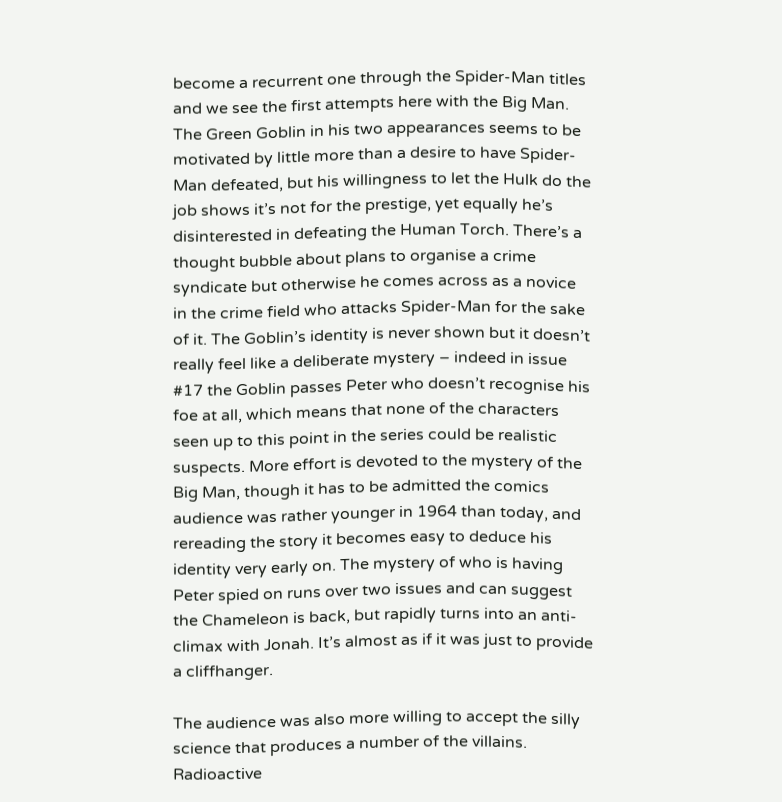become a recurrent one through the Spider-Man titles and we see the first attempts here with the Big Man. The Green Goblin in his two appearances seems to be motivated by little more than a desire to have Spider-Man defeated, but his willingness to let the Hulk do the job shows it’s not for the prestige, yet equally he’s disinterested in defeating the Human Torch. There’s a thought bubble about plans to organise a crime syndicate but otherwise he comes across as a novice in the crime field who attacks Spider-Man for the sake of it. The Goblin’s identity is never shown but it doesn’t really feel like a deliberate mystery – indeed in issue #17 the Goblin passes Peter who doesn’t recognise his foe at all, which means that none of the characters seen up to this point in the series could be realistic suspects. More effort is devoted to the mystery of the Big Man, though it has to be admitted the comics audience was rather younger in 1964 than today, and rereading the story it becomes easy to deduce his identity very early on. The mystery of who is having Peter spied on runs over two issues and can suggest the Chameleon is back, but rapidly turns into an anti-climax with Jonah. It’s almost as if it was just to provide a cliffhanger.

The audience was also more willing to accept the silly science that produces a number of the villains. Radioactive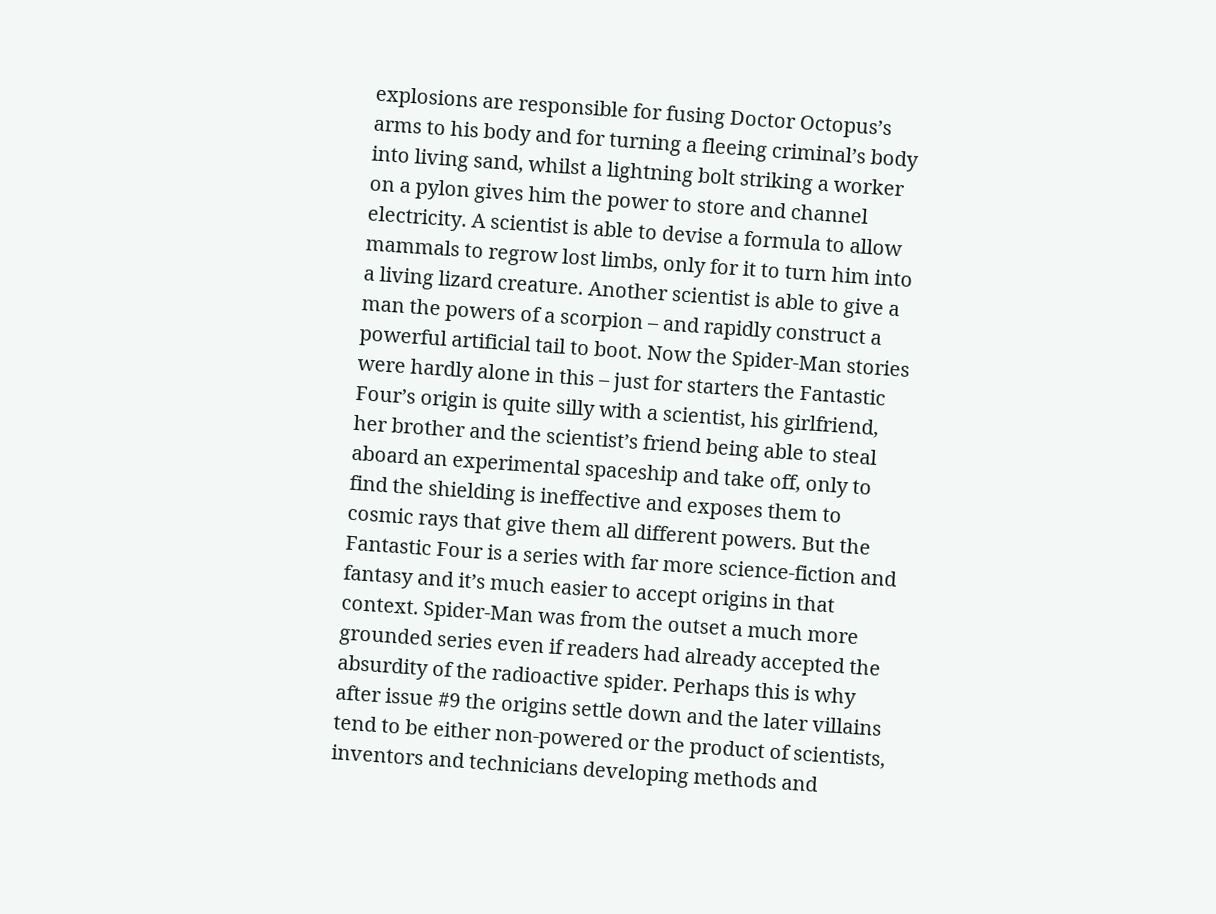explosions are responsible for fusing Doctor Octopus’s arms to his body and for turning a fleeing criminal’s body into living sand, whilst a lightning bolt striking a worker on a pylon gives him the power to store and channel electricity. A scientist is able to devise a formula to allow mammals to regrow lost limbs, only for it to turn him into a living lizard creature. Another scientist is able to give a man the powers of a scorpion – and rapidly construct a powerful artificial tail to boot. Now the Spider-Man stories were hardly alone in this – just for starters the Fantastic Four’s origin is quite silly with a scientist, his girlfriend, her brother and the scientist’s friend being able to steal aboard an experimental spaceship and take off, only to find the shielding is ineffective and exposes them to cosmic rays that give them all different powers. But the Fantastic Four is a series with far more science-fiction and fantasy and it’s much easier to accept origins in that context. Spider-Man was from the outset a much more grounded series even if readers had already accepted the absurdity of the radioactive spider. Perhaps this is why after issue #9 the origins settle down and the later villains tend to be either non-powered or the product of scientists, inventors and technicians developing methods and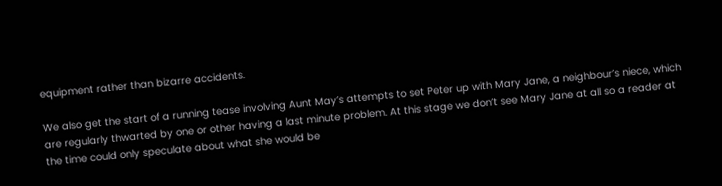equipment rather than bizarre accidents.

We also get the start of a running tease involving Aunt May’s attempts to set Peter up with Mary Jane, a neighbour’s niece, which are regularly thwarted by one or other having a last minute problem. At this stage we don’t see Mary Jane at all so a reader at the time could only speculate about what she would be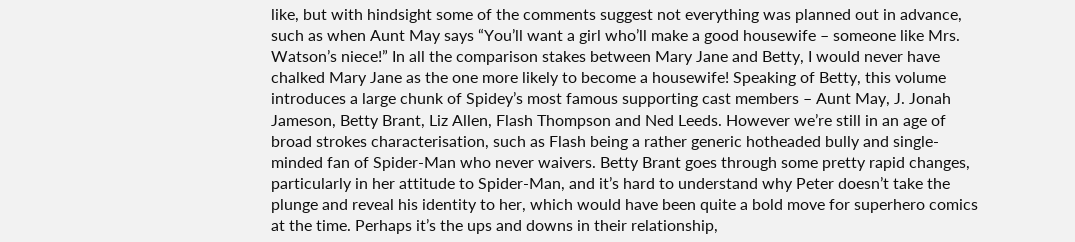like, but with hindsight some of the comments suggest not everything was planned out in advance, such as when Aunt May says “You’ll want a girl who’ll make a good housewife – someone like Mrs. Watson’s niece!” In all the comparison stakes between Mary Jane and Betty, I would never have chalked Mary Jane as the one more likely to become a housewife! Speaking of Betty, this volume introduces a large chunk of Spidey’s most famous supporting cast members – Aunt May, J. Jonah Jameson, Betty Brant, Liz Allen, Flash Thompson and Ned Leeds. However we’re still in an age of broad strokes characterisation, such as Flash being a rather generic hotheaded bully and single-minded fan of Spider-Man who never waivers. Betty Brant goes through some pretty rapid changes, particularly in her attitude to Spider-Man, and it’s hard to understand why Peter doesn’t take the plunge and reveal his identity to her, which would have been quite a bold move for superhero comics at the time. Perhaps it’s the ups and downs in their relationship,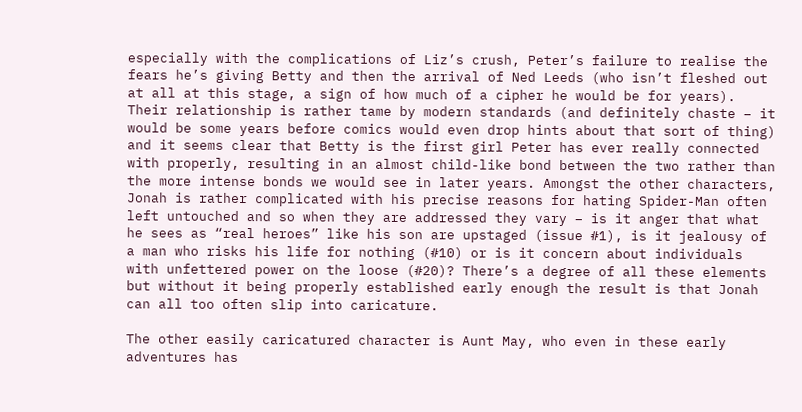especially with the complications of Liz’s crush, Peter’s failure to realise the fears he’s giving Betty and then the arrival of Ned Leeds (who isn’t fleshed out at all at this stage, a sign of how much of a cipher he would be for years). Their relationship is rather tame by modern standards (and definitely chaste – it would be some years before comics would even drop hints about that sort of thing) and it seems clear that Betty is the first girl Peter has ever really connected with properly, resulting in an almost child-like bond between the two rather than the more intense bonds we would see in later years. Amongst the other characters, Jonah is rather complicated with his precise reasons for hating Spider-Man often left untouched and so when they are addressed they vary – is it anger that what he sees as “real heroes” like his son are upstaged (issue #1), is it jealousy of a man who risks his life for nothing (#10) or is it concern about individuals with unfettered power on the loose (#20)? There’s a degree of all these elements but without it being properly established early enough the result is that Jonah can all too often slip into caricature.

The other easily caricatured character is Aunt May, who even in these early adventures has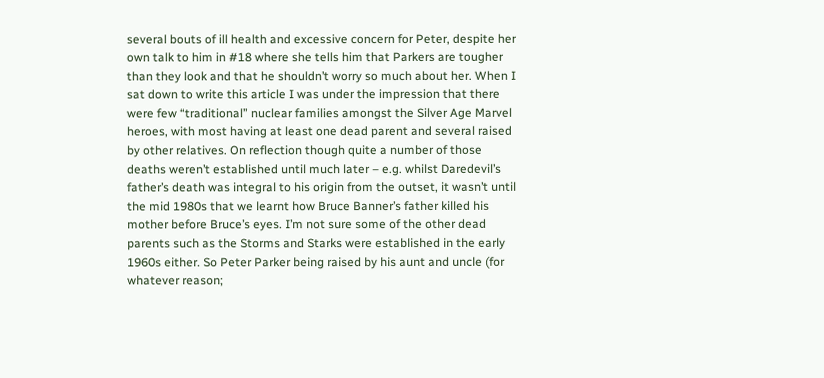several bouts of ill health and excessive concern for Peter, despite her own talk to him in #18 where she tells him that Parkers are tougher than they look and that he shouldn’t worry so much about her. When I sat down to write this article I was under the impression that there were few “traditional” nuclear families amongst the Silver Age Marvel heroes, with most having at least one dead parent and several raised by other relatives. On reflection though quite a number of those deaths weren’t established until much later – e.g. whilst Daredevil’s father’s death was integral to his origin from the outset, it wasn’t until the mid 1980s that we learnt how Bruce Banner’s father killed his mother before Bruce’s eyes. I’m not sure some of the other dead parents such as the Storms and Starks were established in the early 1960s either. So Peter Parker being raised by his aunt and uncle (for whatever reason;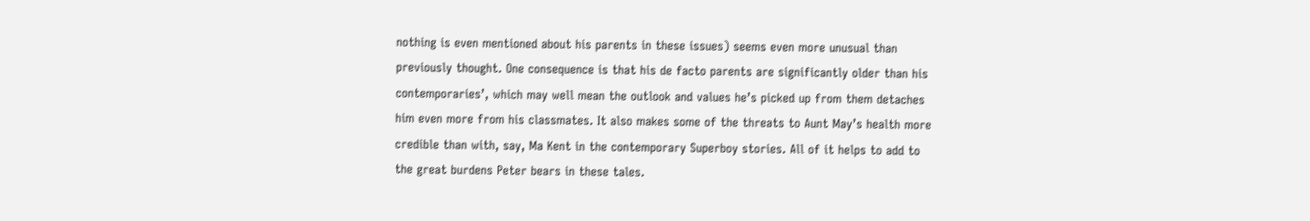nothing is even mentioned about his parents in these issues) seems even more unusual than previously thought. One consequence is that his de facto parents are significantly older than his contemporaries’, which may well mean the outlook and values he’s picked up from them detaches him even more from his classmates. It also makes some of the threats to Aunt May’s health more credible than with, say, Ma Kent in the contemporary Superboy stories. All of it helps to add to the great burdens Peter bears in these tales.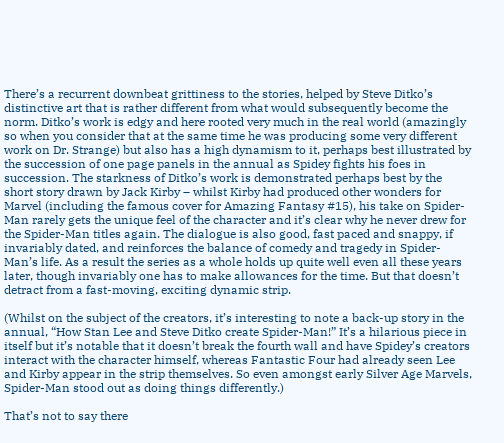There’s a recurrent downbeat grittiness to the stories, helped by Steve Ditko’s distinctive art that is rather different from what would subsequently become the norm. Ditko’s work is edgy and here rooted very much in the real world (amazingly so when you consider that at the same time he was producing some very different work on Dr. Strange) but also has a high dynamism to it, perhaps best illustrated by the succession of one page panels in the annual as Spidey fights his foes in succession. The starkness of Ditko’s work is demonstrated perhaps best by the short story drawn by Jack Kirby – whilst Kirby had produced other wonders for Marvel (including the famous cover for Amazing Fantasy #15), his take on Spider-Man rarely gets the unique feel of the character and it’s clear why he never drew for the Spider-Man titles again. The dialogue is also good, fast paced and snappy, if invariably dated, and reinforces the balance of comedy and tragedy in Spider-Man’s life. As a result the series as a whole holds up quite well even all these years later, though invariably one has to make allowances for the time. But that doesn’t detract from a fast-moving, exciting dynamic strip.

(Whilst on the subject of the creators, it’s interesting to note a back-up story in the annual, “How Stan Lee and Steve Ditko create Spider-Man!” It’s a hilarious piece in itself but it’s notable that it doesn’t break the fourth wall and have Spidey’s creators interact with the character himself, whereas Fantastic Four had already seen Lee and Kirby appear in the strip themselves. So even amongst early Silver Age Marvels, Spider-Man stood out as doing things differently.)

That’s not to say there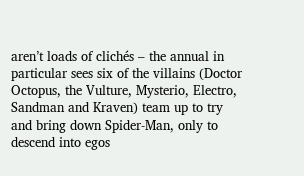aren’t loads of clichés – the annual in particular sees six of the villains (Doctor Octopus, the Vulture, Mysterio, Electro, Sandman and Kraven) team up to try and bring down Spider-Man, only to descend into egos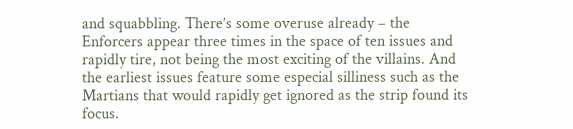and squabbling. There’s some overuse already – the Enforcers appear three times in the space of ten issues and rapidly tire, not being the most exciting of the villains. And the earliest issues feature some especial silliness such as the Martians that would rapidly get ignored as the strip found its focus.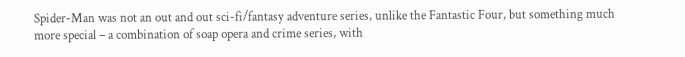Spider-Man was not an out and out sci-fi/fantasy adventure series, unlike the Fantastic Four, but something much more special – a combination of soap opera and crime series, with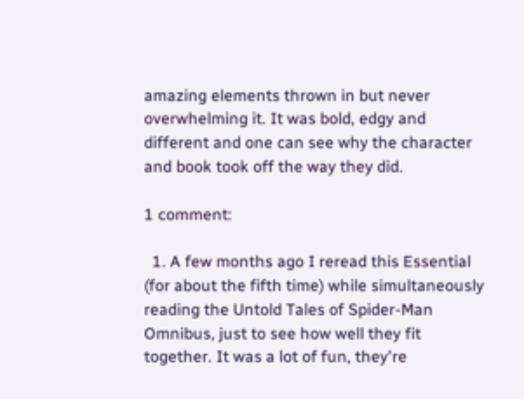amazing elements thrown in but never overwhelming it. It was bold, edgy and different and one can see why the character and book took off the way they did.

1 comment:

  1. A few months ago I reread this Essential (for about the fifth time) while simultaneously reading the Untold Tales of Spider-Man Omnibus, just to see how well they fit together. It was a lot of fun, they're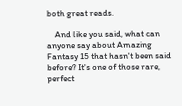both great reads.

    And like you said, what can anyone say about Amazing Fantasy 15 that hasn't been said before? It's one of those rare, perfect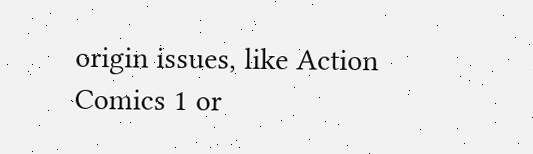origin issues, like Action Comics 1 or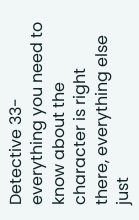Detective 33- everything you need to know about the character is right there, everything else just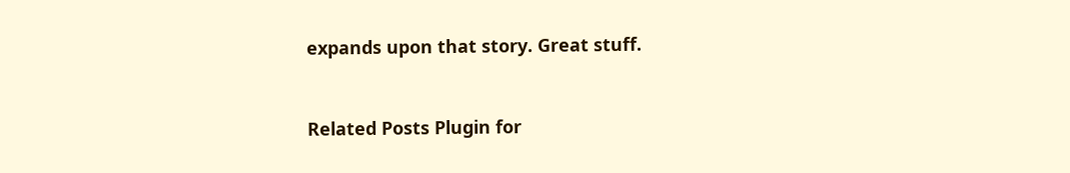expands upon that story. Great stuff.


Related Posts Plugin for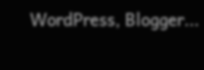WordPress, Blogger...